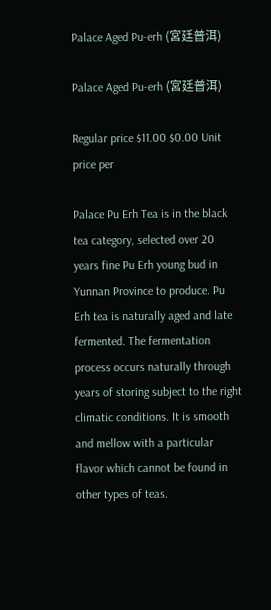Palace Aged Pu-erh (宮廷普洱)

Palace Aged Pu-erh (宮廷普洱)

Regular price $11.00 $0.00 Unit price per

Palace Pu Erh Tea is in the black tea category, selected over 20 years fine Pu Erh young bud in Yunnan Province to produce. Pu Erh tea is naturally aged and late fermented. The fermentation process occurs naturally through years of storing subject to the right climatic conditions. It is smooth and mellow with a particular flavor which cannot be found in other types of teas.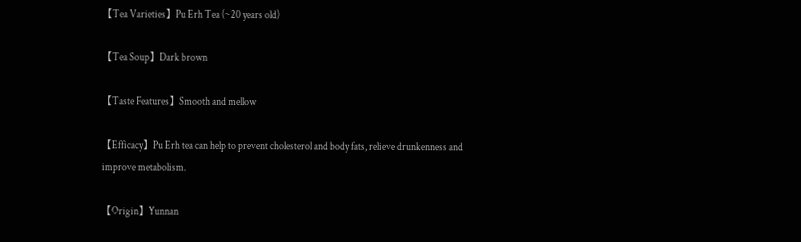【Tea Varieties】Pu Erh Tea (~20 years old)

【Tea Soup】Dark brown

【Taste Features】Smooth and mellow

【Efficacy】Pu Erh tea can help to prevent cholesterol and body fats, relieve drunkenness and improve metabolism.

【Origin】Yunnan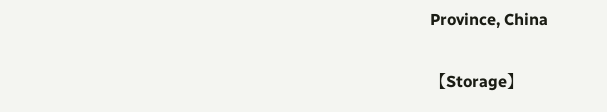Province, China

【Storage】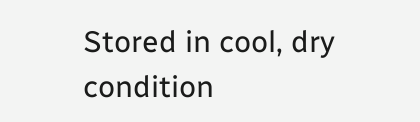Stored in cool, dry condition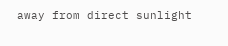away from direct sunlight